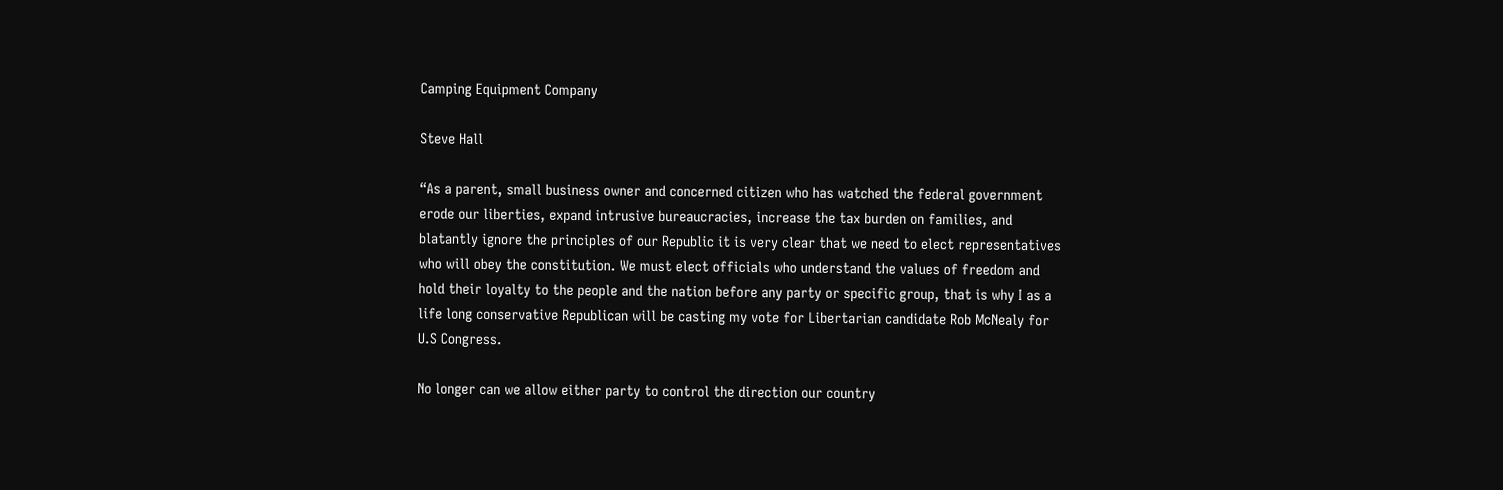Camping Equipment Company

Steve Hall

“As a parent, small business owner and concerned citizen who has watched the federal government erode our liberties, expand intrusive bureaucracies, increase the tax burden on families, and blatantly ignore the principles of our Republic it is very clear that we need to elect representatives who will obey the constitution. We must elect officials who understand the values of freedom and hold their loyalty to the people and the nation before any party or specific group, that is why I as a life long conservative Republican will be casting my vote for Libertarian candidate Rob McNealy for U.S Congress.

No longer can we allow either party to control the direction our country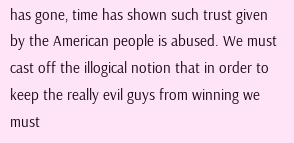has gone, time has shown such trust given by the American people is abused. We must cast off the illogical notion that in order to keep the really evil guys from winning we must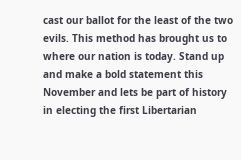cast our ballot for the least of the two evils. This method has brought us to where our nation is today. Stand up and make a bold statement this November and lets be part of history in electing the first Libertarian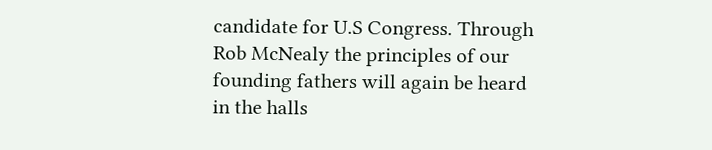candidate for U.S Congress. Through Rob McNealy the principles of our founding fathers will again be heard in the halls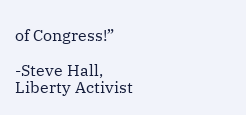of Congress!”

-Steve Hall, Liberty Activist